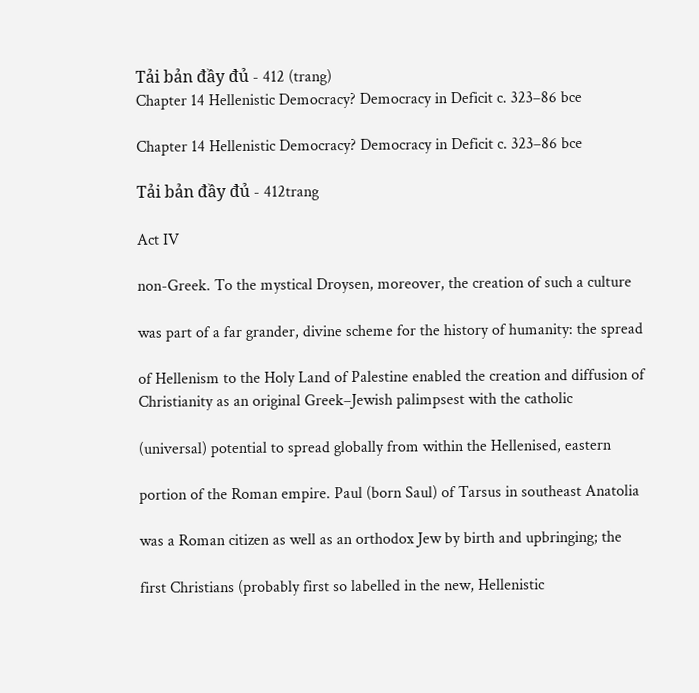Tải bản đầy đủ - 412 (trang)
Chapter 14 Hellenistic Democracy? Democracy in Deficit c. 323–86 bce

Chapter 14 Hellenistic Democracy? Democracy in Deficit c. 323–86 bce

Tải bản đầy đủ - 412trang

Act IV

non-Greek. To the mystical Droysen, moreover, the creation of such a culture

was part of a far grander, divine scheme for the history of humanity: the spread

of Hellenism to the Holy Land of Palestine enabled the creation and diffusion of Christianity as an original Greek–Jewish palimpsest with the catholic

(universal) potential to spread globally from within the Hellenised, eastern

portion of the Roman empire. Paul (born Saul) of Tarsus in southeast Anatolia

was a Roman citizen as well as an orthodox Jew by birth and upbringing; the

first Christians (probably first so labelled in the new, Hellenistic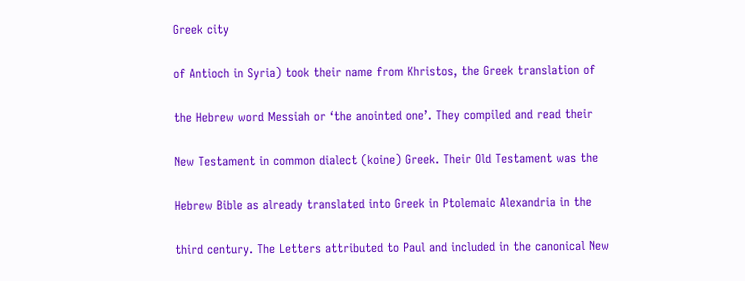Greek city

of Antioch in Syria) took their name from Khristos, the Greek translation of

the Hebrew word Messiah or ‘the anointed one’. They compiled and read their

New Testament in common dialect (koine) Greek. Their Old Testament was the

Hebrew Bible as already translated into Greek in Ptolemaic Alexandria in the

third century. The Letters attributed to Paul and included in the canonical New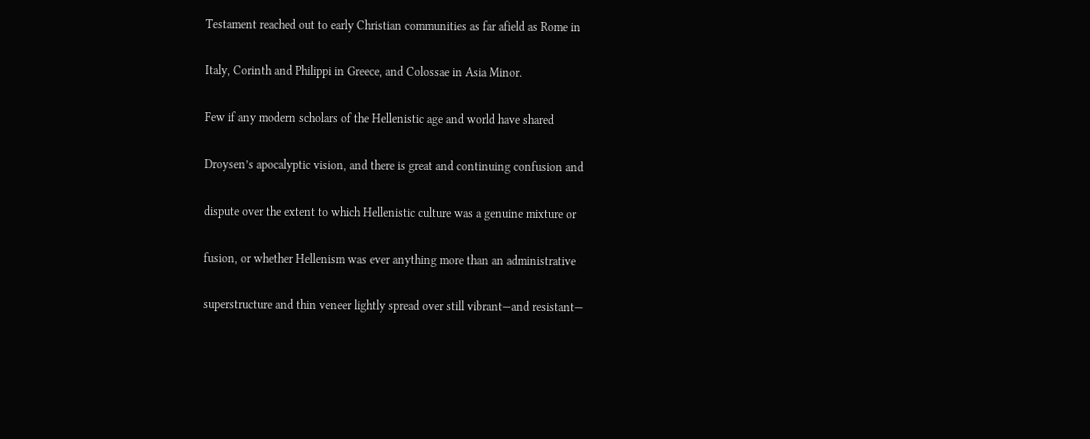Testament reached out to early Christian communities as far afield as Rome in

Italy, Corinth and Philippi in Greece, and Colossae in Asia Minor.

Few if any modern scholars of the Hellenistic age and world have shared

Droysen’s apocalyptic vision, and there is great and continuing confusion and

dispute over the extent to which Hellenistic culture was a genuine mixture or

fusion, or whether Hellenism was ever anything more than an administrative

superstructure and thin veneer lightly spread over still vibrant—and resistant—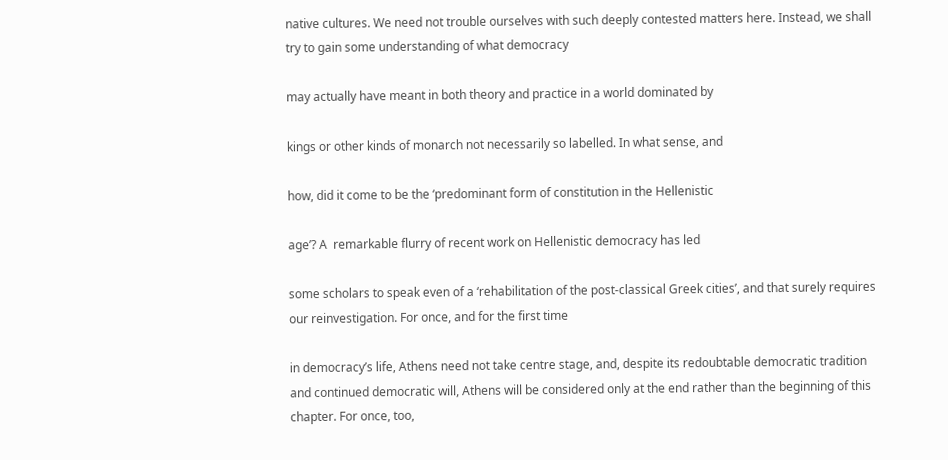native cultures. We need not trouble ourselves with such deeply contested matters here. Instead, we shall try to gain some understanding of what democracy

may actually have meant in both theory and practice in a world dominated by

kings or other kinds of monarch not necessarily so labelled. In what sense, and

how, did it come to be the ‘predominant form of constitution in the Hellenistic

age’? A  remarkable flurry of recent work on Hellenistic democracy has led

some scholars to speak even of a ‘rehabilitation of the post-classical Greek cities’, and that surely requires our reinvestigation. For once, and for the first time

in democracy’s life, Athens need not take centre stage, and, despite its redoubtable democratic tradition and continued democratic will, Athens will be considered only at the end rather than the beginning of this chapter. For once, too,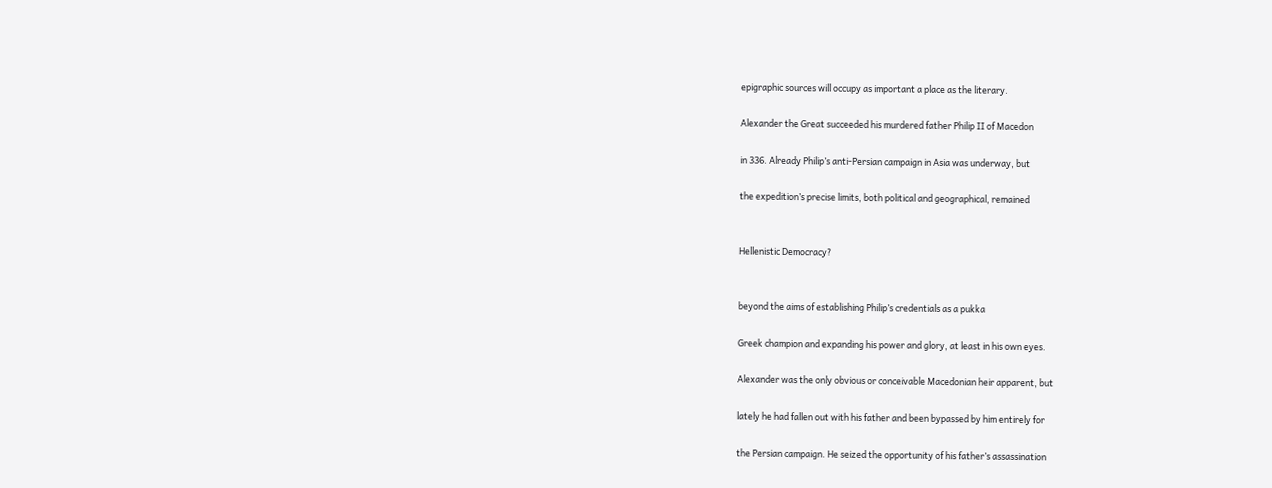epigraphic sources will occupy as important a place as the literary.

Alexander the Great succeeded his murdered father Philip II of Macedon

in 336. Already Philip’s anti-Persian campaign in Asia was underway, but

the expedition’s precise limits, both political and geographical, remained


Hellenistic Democracy?


beyond the aims of establishing Philip’s credentials as a pukka

Greek champion and expanding his power and glory, at least in his own eyes.

Alexander was the only obvious or conceivable Macedonian heir apparent, but

lately he had fallen out with his father and been bypassed by him entirely for

the Persian campaign. He seized the opportunity of his father’s assassination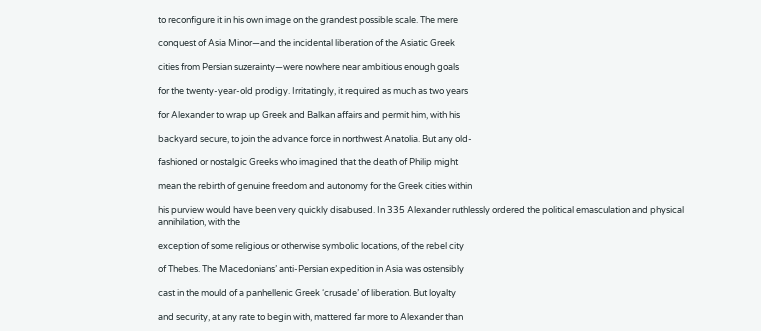to reconfigure it in his own image on the grandest possible scale. The mere

conquest of Asia Minor—and the incidental liberation of the Asiatic Greek

cities from Persian suzerainty—were nowhere near ambitious enough goals

for the twenty-year-old prodigy. Irritatingly, it required as much as two years

for Alexander to wrap up Greek and Balkan affairs and permit him, with his

backyard secure, to join the advance force in northwest Anatolia. But any old-

fashioned or nostalgic Greeks who imagined that the death of Philip might

mean the rebirth of genuine freedom and autonomy for the Greek cities within

his purview would have been very quickly disabused. In 335 Alexander ruthlessly ordered the political emasculation and physical annihilation, with the

exception of some religious or otherwise symbolic locations, of the rebel city

of Thebes. The Macedonians’ anti-Persian expedition in Asia was ostensibly

cast in the mould of a panhellenic Greek ‘crusade’ of liberation. But loyalty

and security, at any rate to begin with, mattered far more to Alexander than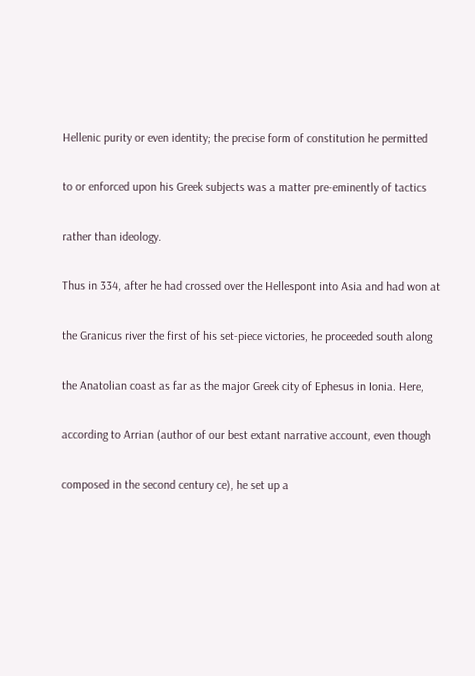Hellenic purity or even identity; the precise form of constitution he permitted

to or enforced upon his Greek subjects was a matter pre-eminently of tactics

rather than ideology.

Thus in 334, after he had crossed over the Hellespont into Asia and had won at

the Granicus river the first of his set-piece victories, he proceeded south along

the Anatolian coast as far as the major Greek city of Ephesus in Ionia. Here,

according to Arrian (author of our best extant narrative account, even though

composed in the second century ce), he set up a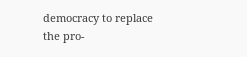democracy to replace the pro-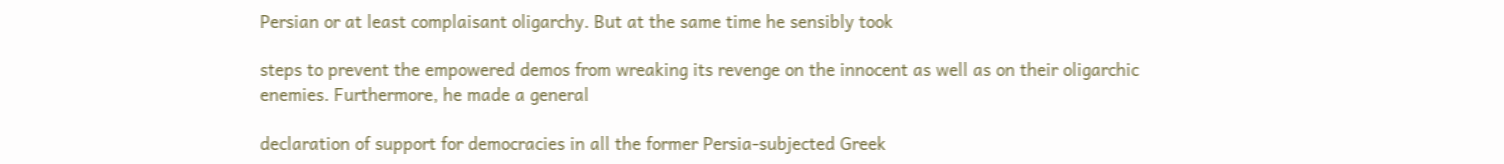Persian or at least complaisant oligarchy. But at the same time he sensibly took

steps to prevent the empowered demos from wreaking its revenge on the innocent as well as on their oligarchic enemies. Furthermore, he made a general

declaration of support for democracies in all the former Persia-subjected Greek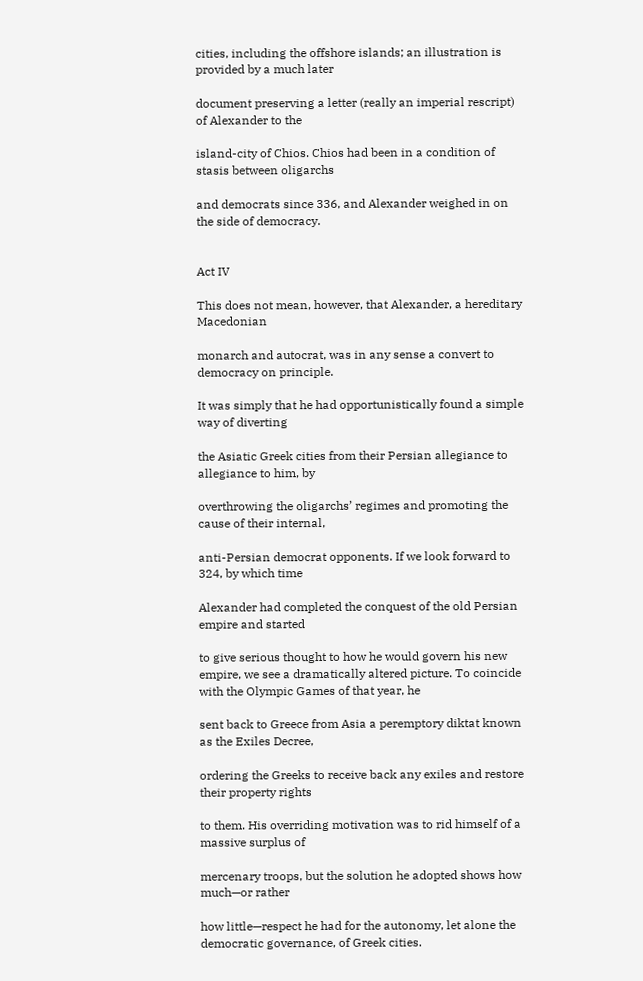cities, including the offshore islands; an illustration is provided by a much later

document preserving a letter (really an imperial rescript) of Alexander to the

island-city of Chios. Chios had been in a condition of stasis between oligarchs

and democrats since 336, and Alexander weighed in on the side of democracy.


Act IV

This does not mean, however, that Alexander, a hereditary Macedonian

monarch and autocrat, was in any sense a convert to democracy on principle.

It was simply that he had opportunistically found a simple way of diverting

the Asiatic Greek cities from their Persian allegiance to allegiance to him, by

overthrowing the oligarchs’ regimes and promoting the cause of their internal,

anti-Persian democrat opponents. If we look forward to 324, by which time

Alexander had completed the conquest of the old Persian empire and started

to give serious thought to how he would govern his new empire, we see a dramatically altered picture. To coincide with the Olympic Games of that year, he

sent back to Greece from Asia a peremptory diktat known as the Exiles Decree,

ordering the Greeks to receive back any exiles and restore their property rights

to them. His overriding motivation was to rid himself of a massive surplus of

mercenary troops, but the solution he adopted shows how much—or rather

how little—respect he had for the autonomy, let alone the democratic governance, of Greek cities.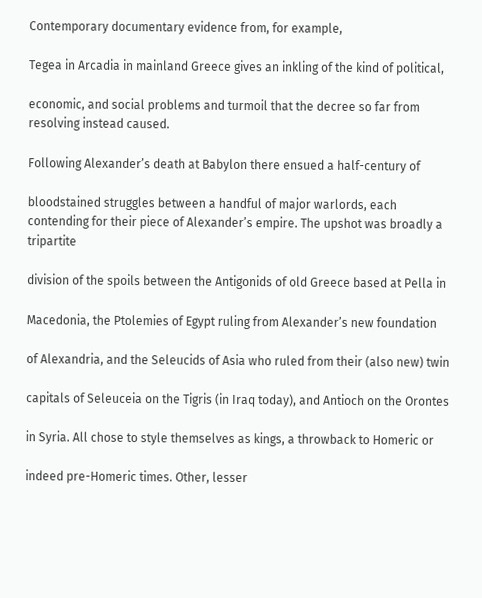Contemporary documentary evidence from, for example,

Tegea in Arcadia in mainland Greece gives an inkling of the kind of political,

economic, and social problems and turmoil that the decree so far from resolving instead caused.

Following Alexander’s death at Babylon there ensued a half-century of

bloodstained struggles between a handful of major warlords, each contending for their piece of Alexander’s empire. The upshot was broadly a tripartite

division of the spoils between the Antigonids of old Greece based at Pella in

Macedonia, the Ptolemies of Egypt ruling from Alexander’s new foundation

of Alexandria, and the Seleucids of Asia who ruled from their (also new) twin

capitals of Seleuceia on the Tigris (in Iraq today), and Antioch on the Orontes

in Syria. All chose to style themselves as kings, a throwback to Homeric or

indeed pre-Homeric times. Other, lesser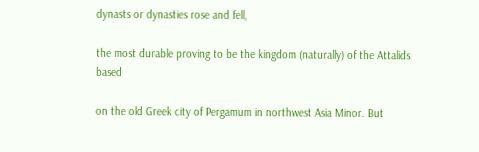dynasts or dynasties rose and fell,

the most durable proving to be the kingdom (naturally) of the Attalids based

on the old Greek city of Pergamum in northwest Asia Minor. But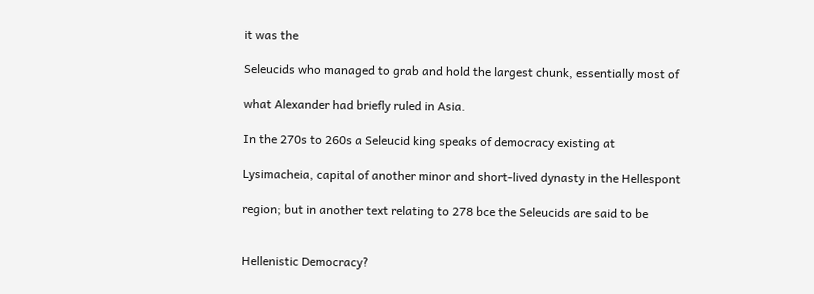it was the

Seleucids who managed to grab and hold the largest chunk, essentially most of

what Alexander had briefly ruled in Asia.

In the 270s to 260s a Seleucid king speaks of democracy existing at

Lysimacheia, capital of another minor and short-lived dynasty in the Hellespont

region; but in another text relating to 278 bce the Seleucids are said to be


Hellenistic Democracy?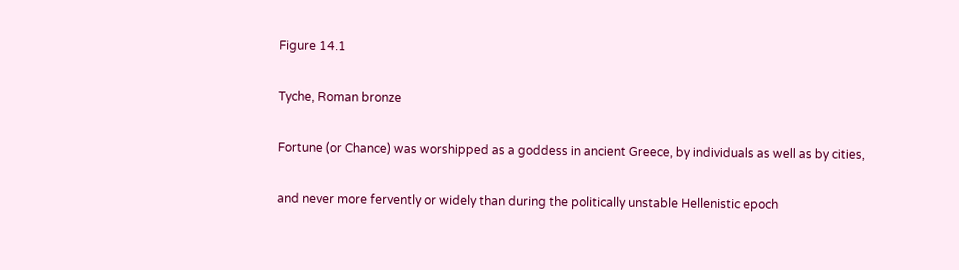Figure 14.1

Tyche, Roman bronze

Fortune (or Chance) was worshipped as a goddess in ancient Greece, by individuals as well as by cities,

and never more fervently or widely than during the politically unstable Hellenistic epoch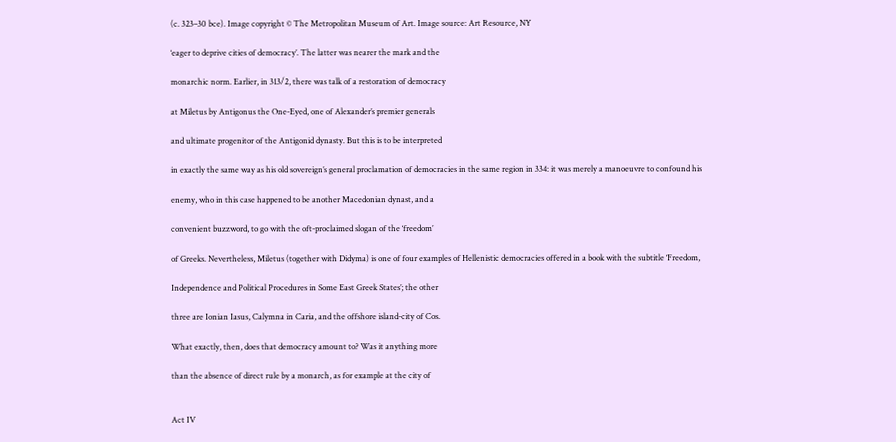(c. 323–30 bce). Image copyright © The Metropolitan Museum of Art. Image source: Art Resource, NY

‘eager to deprive cities of democracy’. The latter was nearer the mark and the

monarchic norm. Earlier, in 313/2, there was talk of a restoration of democracy

at Miletus by Antigonus the One-Eyed, one of Alexander’s premier generals

and ultimate progenitor of the Antigonid dynasty. But this is to be interpreted

in exactly the same way as his old sovereign’s general proclamation of democracies in the same region in 334: it was merely a manoeuvre to confound his

enemy, who in this case happened to be another Macedonian dynast, and a

convenient buzzword, to go with the oft-proclaimed slogan of the ‘freedom’

of Greeks. Nevertheless, Miletus (together with Didyma) is one of four examples of Hellenistic democracies offered in a book with the subtitle ‘Freedom,

Independence and Political Procedures in Some East Greek States’; the other

three are Ionian Iasus, Calymna in Caria, and the offshore island-city of Cos.

What exactly, then, does that democracy amount to? Was it anything more

than the absence of direct rule by a monarch, as for example at the city of


Act IV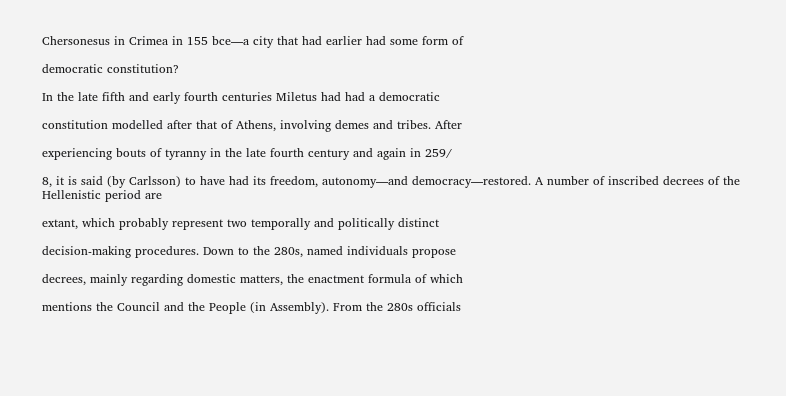Chersonesus in Crimea in 155 bce—a city that had earlier had some form of

democratic constitution?

In the late fifth and early fourth centuries Miletus had had a democratic

constitution modelled after that of Athens, involving demes and tribes. After

experiencing bouts of tyranny in the late fourth century and again in 259/

8, it is said (by Carlsson) to have had its freedom, autonomy—and democracy—restored. A number of inscribed decrees of the Hellenistic period are

extant, which probably represent two temporally and politically distinct

decision-making procedures. Down to the 280s, named individuals propose

decrees, mainly regarding domestic matters, the enactment formula of which

mentions the Council and the People (in Assembly). From the 280s officials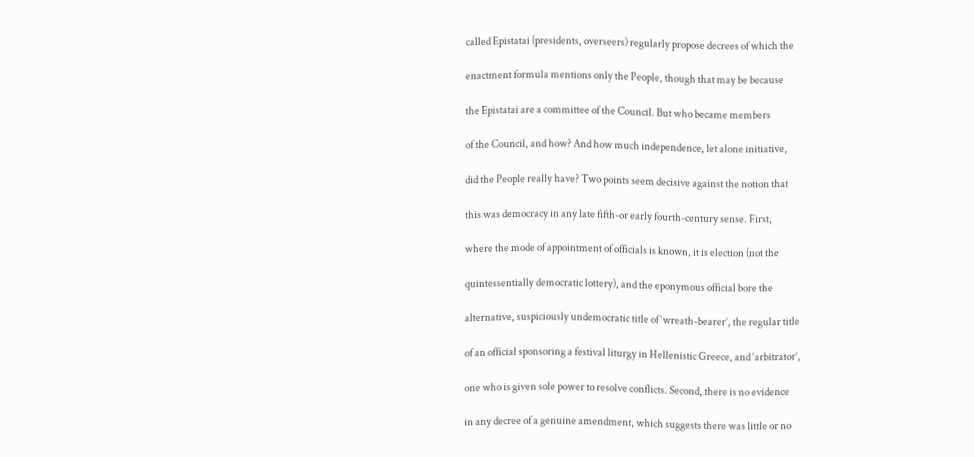called Epistatai (presidents, overseers) regularly propose decrees of which the

enactment formula mentions only the People, though that may be because

the Epistatai are a committee of the Council. But who became members

of the Council, and how? And how much independence, let alone initiative,

did the People really have? Two points seem decisive against the notion that

this was democracy in any late fifth-or early fourth-century sense. First,

where the mode of appointment of officials is known, it is election (not the

quintessentially democratic lottery), and the eponymous official bore the

alternative, suspiciously undemocratic title of ‘wreath-bearer’, the regular title

of an official sponsoring a festival liturgy in Hellenistic Greece, and ‘arbitrator’,

one who is given sole power to resolve conflicts. Second, there is no evidence

in any decree of a genuine amendment, which suggests there was little or no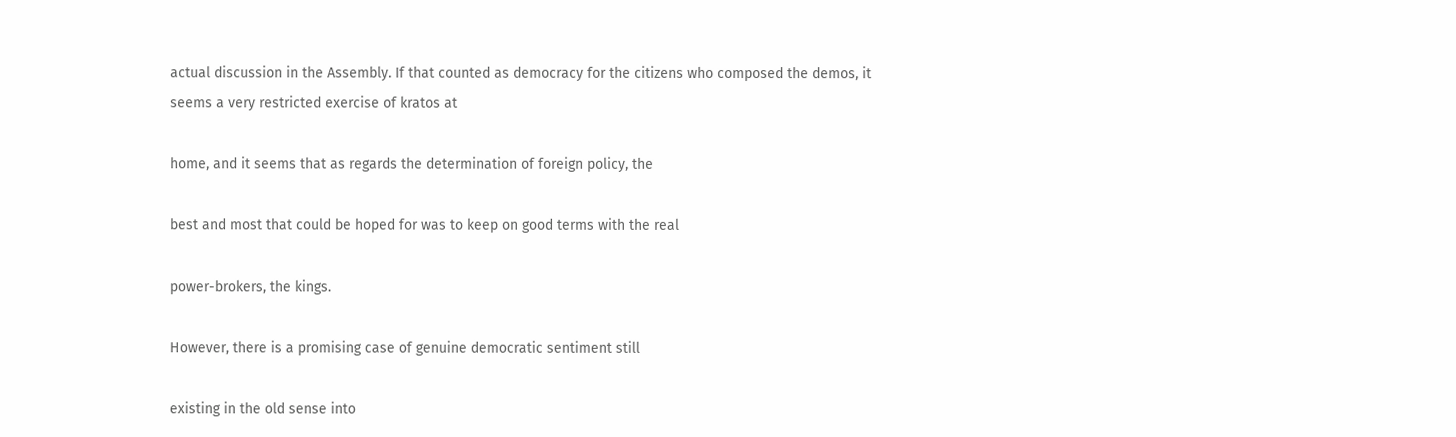actual discussion in the Assembly. If that counted as democracy for the citizens who composed the demos, it seems a very restricted exercise of kratos at

home, and it seems that as regards the determination of foreign policy, the

best and most that could be hoped for was to keep on good terms with the real

power-brokers, the kings.

However, there is a promising case of genuine democratic sentiment still

existing in the old sense into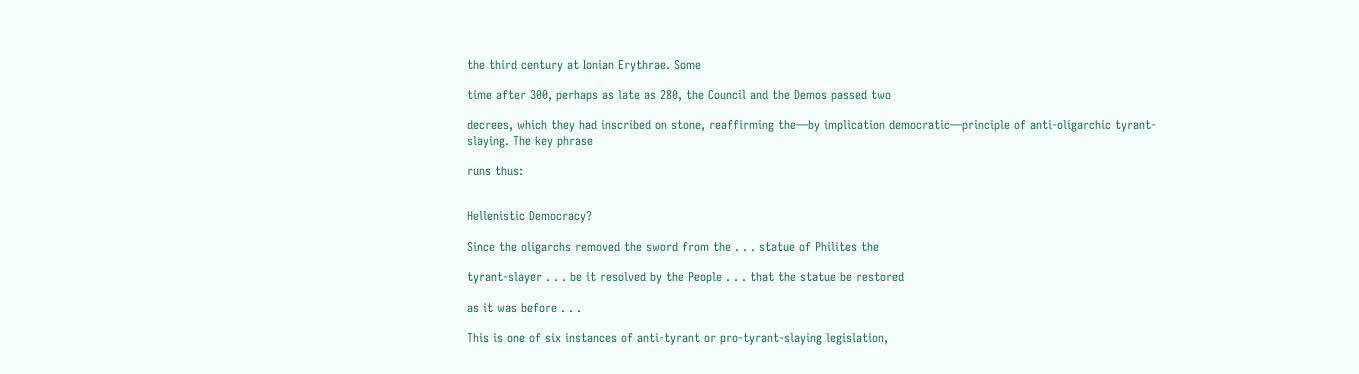the third century at Ionian Erythrae. Some

time after 300, perhaps as late as 280, the Council and the Demos passed two

decrees, which they had inscribed on stone, reaffirming the—by implication democratic—principle of anti-oligarchic tyrant-slaying. The key phrase

runs thus:


Hellenistic Democracy?

Since the oligarchs removed the sword from the . . . statue of Philites the

tyrant-slayer . . . be it resolved by the People . . . that the statue be restored

as it was before . . .

This is one of six instances of anti-tyrant or pro-tyrant-slaying legislation,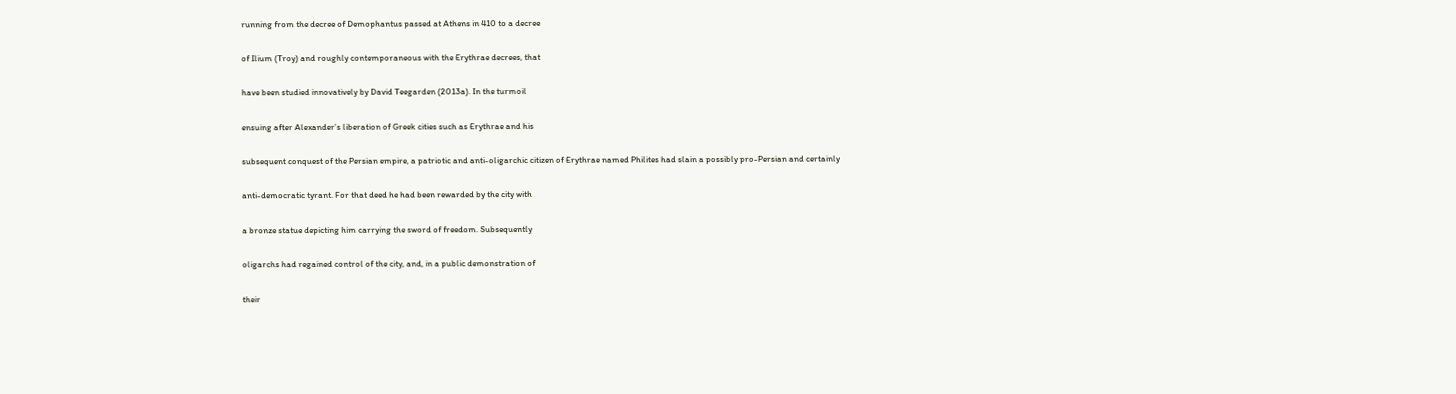running from the decree of Demophantus passed at Athens in 410 to a decree

of Ilium (Troy) and roughly contemporaneous with the Erythrae decrees, that

have been studied innovatively by David Teegarden (2013a). In the turmoil

ensuing after Alexander’s liberation of Greek cities such as Erythrae and his

subsequent conquest of the Persian empire, a patriotic and anti-oligarchic citizen of Erythrae named Philites had slain a possibly pro-Persian and certainly

anti-democratic tyrant. For that deed he had been rewarded by the city with

a bronze statue depicting him carrying the sword of freedom. Subsequently

oligarchs had regained control of the city, and, in a public demonstration of

their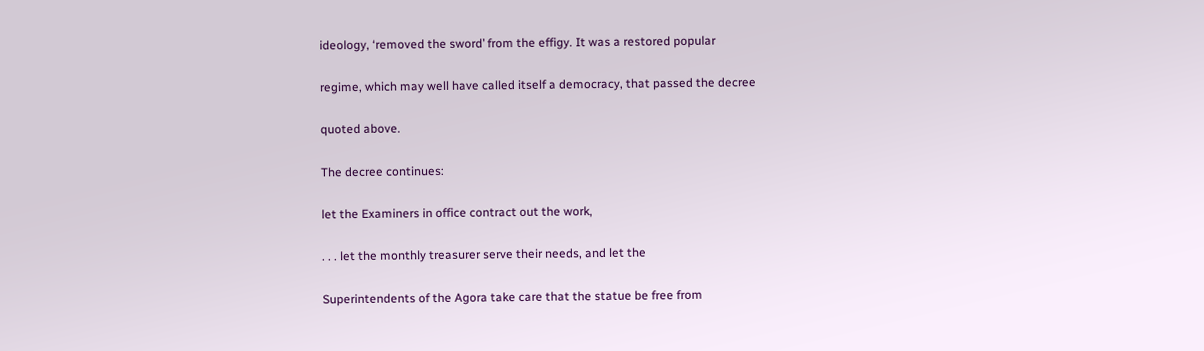ideology, ‘removed the sword’ from the effigy. It was a restored popular

regime, which may well have called itself a democracy, that passed the decree

quoted above.

The decree continues:

let the Examiners in office contract out the work,

. . . let the monthly treasurer serve their needs, and let the

Superintendents of the Agora take care that the statue be free from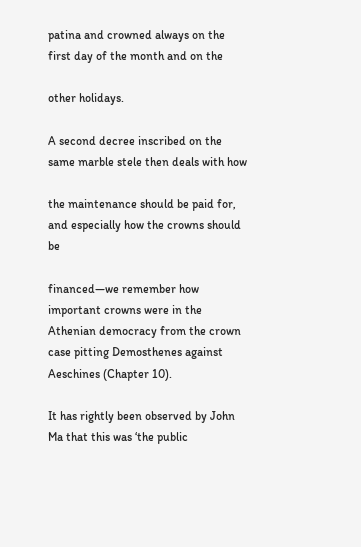patina and crowned always on the first day of the month and on the

other holidays.

A second decree inscribed on the same marble stele then deals with how

the maintenance should be paid for, and especially how the crowns should be

financed—we remember how important crowns were in the Athenian democracy from the crown case pitting Demosthenes against Aeschines (Chapter 10).

It has rightly been observed by John Ma that this was ‘the public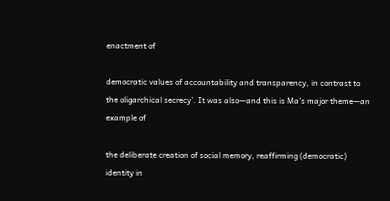enactment of

democratic values of accountability and transparency, in contrast to the oligarchical secrecy’. It was also—and this is Ma’s major theme—an example of

the deliberate creation of social memory, reaffirming (democratic) identity in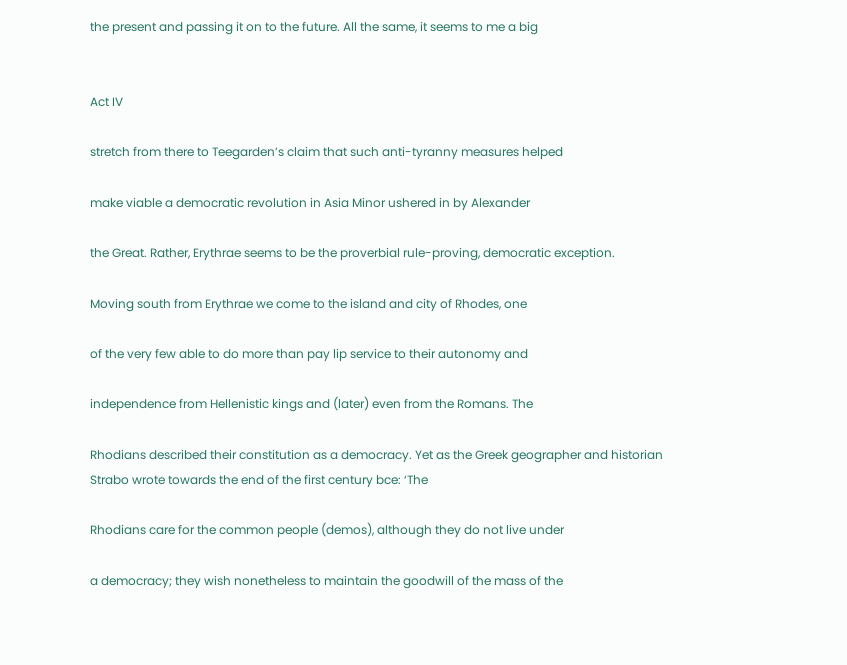the present and passing it on to the future. All the same, it seems to me a big


Act IV

stretch from there to Teegarden’s claim that such anti-tyranny measures helped

make viable a democratic revolution in Asia Minor ushered in by Alexander

the Great. Rather, Erythrae seems to be the proverbial rule-proving, democratic exception.

Moving south from Erythrae we come to the island and city of Rhodes, one

of the very few able to do more than pay lip service to their autonomy and

independence from Hellenistic kings and (later) even from the Romans. The

Rhodians described their constitution as a democracy. Yet as the Greek geographer and historian Strabo wrote towards the end of the first century bce: ‘The

Rhodians care for the common people (demos), although they do not live under

a democracy; they wish nonetheless to maintain the goodwill of the mass of the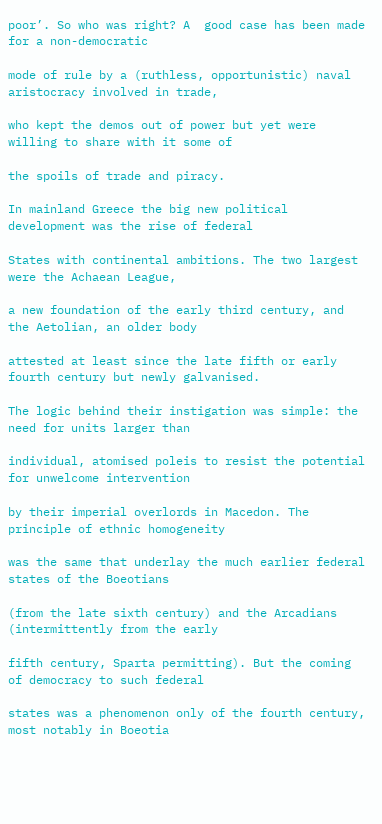poor’. So who was right? A  good case has been made for a non-democratic

mode of rule by a (ruthless, opportunistic) naval aristocracy involved in trade,

who kept the demos out of power but yet were willing to share with it some of

the spoils of trade and piracy.

In mainland Greece the big new political development was the rise of federal

States with continental ambitions. The two largest were the Achaean League,

a new foundation of the early third century, and the Aetolian, an older body

attested at least since the late fifth or early fourth century but newly galvanised.

The logic behind their instigation was simple: the need for units larger than

individual, atomised poleis to resist the potential for unwelcome intervention

by their imperial overlords in Macedon. The principle of ethnic homogeneity

was the same that underlay the much earlier federal states of the Boeotians

(from the late sixth century) and the Arcadians (intermittently from the early

fifth century, Sparta permitting). But the coming of democracy to such federal

states was a phenomenon only of the fourth century, most notably in Boeotia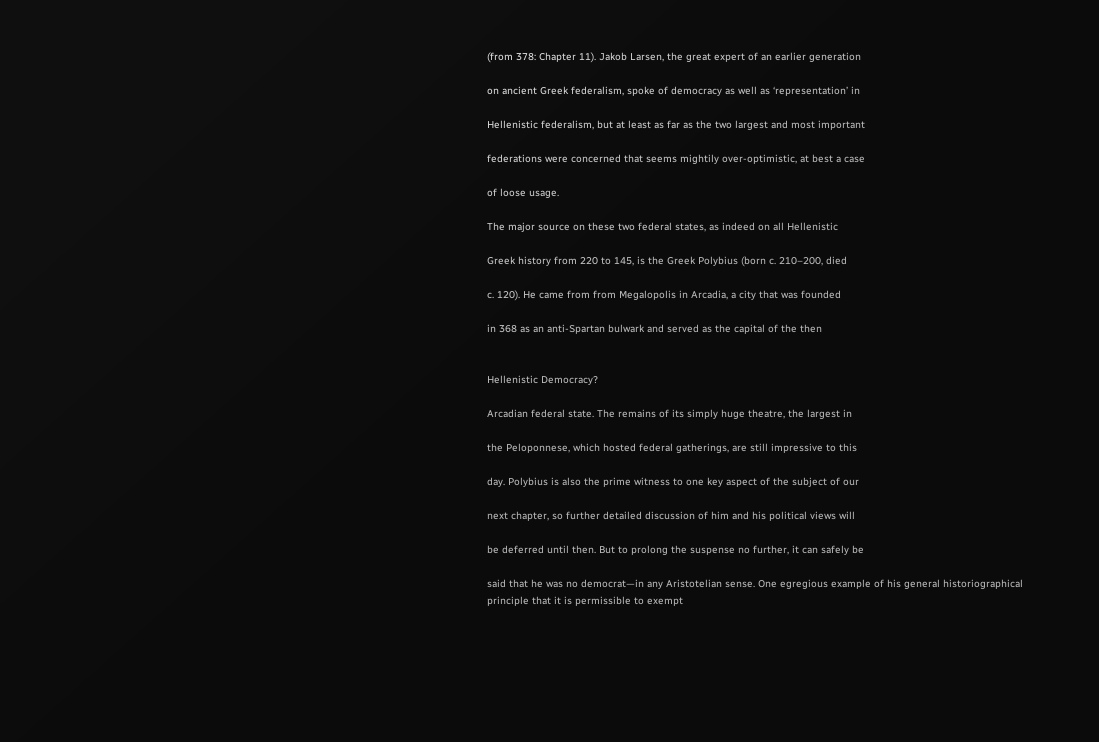(from 378: Chapter 11). Jakob Larsen, the great expert of an earlier generation

on ancient Greek federalism, spoke of democracy as well as ‘representation’ in

Hellenistic federalism, but at least as far as the two largest and most important

federations were concerned that seems mightily over-optimistic, at best a case

of loose usage.

The major source on these two federal states, as indeed on all Hellenistic

Greek history from 220 to 145, is the Greek Polybius (born c. 210–200, died

c. 120). He came from from Megalopolis in Arcadia, a city that was founded

in 368 as an anti-Spartan bulwark and served as the capital of the then


Hellenistic Democracy?

Arcadian federal state. The remains of its simply huge theatre, the largest in

the Peloponnese, which hosted federal gatherings, are still impressive to this

day. Polybius is also the prime witness to one key aspect of the subject of our

next chapter, so further detailed discussion of him and his political views will

be deferred until then. But to prolong the suspense no further, it can safely be

said that he was no democrat—in any Aristotelian sense. One egregious example of his general historiographical principle that it is permissible to exempt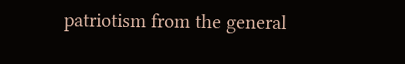patriotism from the general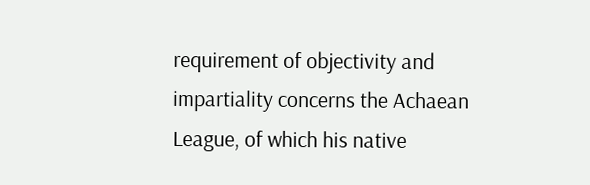requirement of objectivity and impartiality concerns the Achaean League, of which his native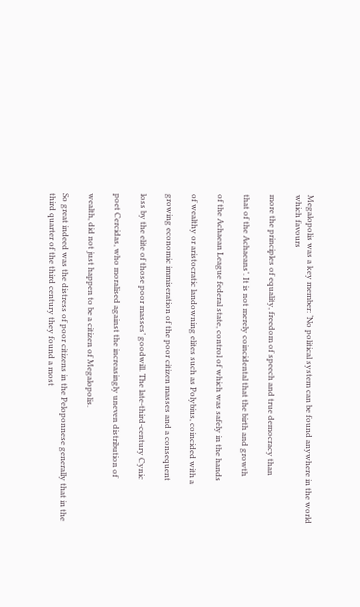Megalopolis was a key member: ‘No political system can be found anywhere in the world which favours

more the principles of equality, freedom of speech and true democracy than

that of the Achaeans’. It is not merely coincidental that the birth and growth

of the Achaean League federal state, control of which was safely in the hands

of wealthy or aristocratic landowning elites such as Polybius, coincided with a

growing economic immiseration of the poor citizen masses and a consequent

loss by the elite of those poor masses’ goodwill. The late-third-century Cynic

poet Cercidas, who moralised against the increasingly uneven distribution of

wealth, did not just happen to be a citizen of Megalopolis.

So great indeed was the distress of poor citizens in the Peloponnese generally that in the third quarter of the third century they found a most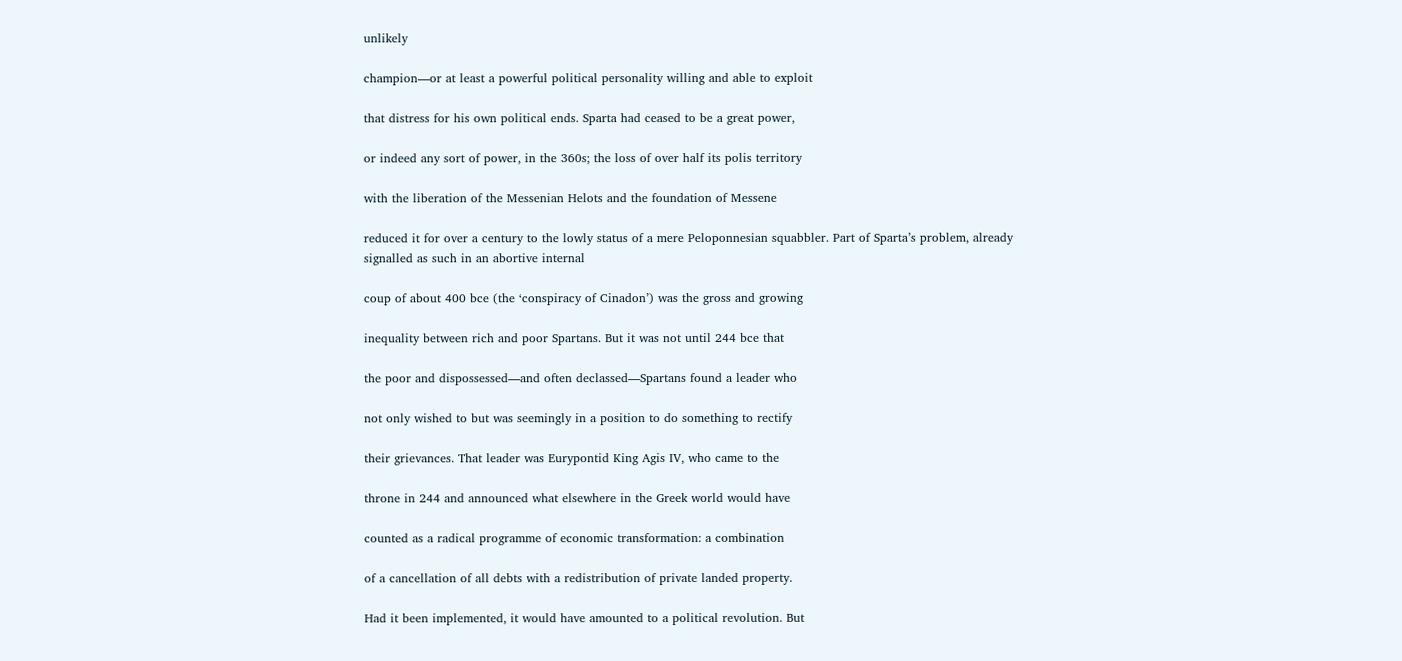unlikely

champion—or at least a powerful political personality willing and able to exploit

that distress for his own political ends. Sparta had ceased to be a great power,

or indeed any sort of power, in the 360s; the loss of over half its polis territory

with the liberation of the Messenian Helots and the foundation of Messene

reduced it for over a century to the lowly status of a mere Peloponnesian squabbler. Part of Sparta’s problem, already signalled as such in an abortive internal

coup of about 400 bce (the ‘conspiracy of Cinadon’) was the gross and growing

inequality between rich and poor Spartans. But it was not until 244 bce that

the poor and dispossessed—and often declassed—Spartans found a leader who

not only wished to but was seemingly in a position to do something to rectify

their grievances. That leader was Eurypontid King Agis IV, who came to the

throne in 244 and announced what elsewhere in the Greek world would have

counted as a radical programme of economic transformation: a combination

of a cancellation of all debts with a redistribution of private landed property.

Had it been implemented, it would have amounted to a political revolution. But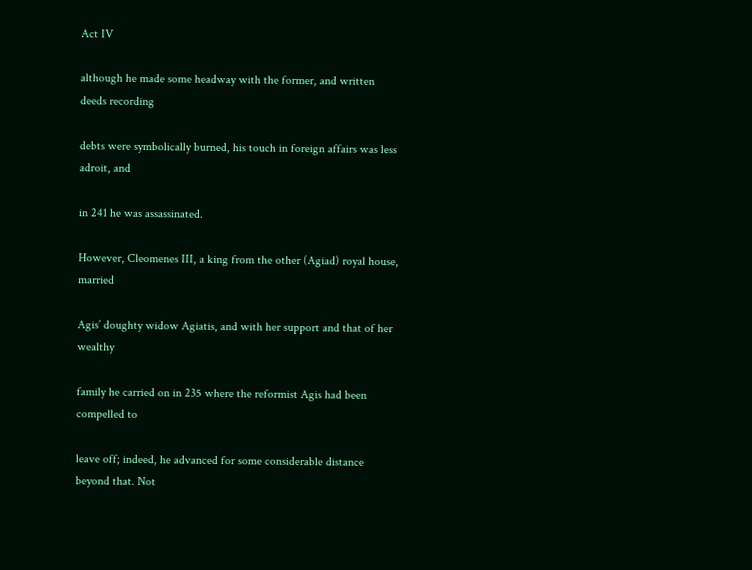Act IV

although he made some headway with the former, and written deeds recording

debts were symbolically burned, his touch in foreign affairs was less adroit, and

in 241 he was assassinated.

However, Cleomenes III, a king from the other (Agiad) royal house, married

Agis’ doughty widow Agiatis, and with her support and that of her wealthy

family he carried on in 235 where the reformist Agis had been compelled to

leave off; indeed, he advanced for some considerable distance beyond that. Not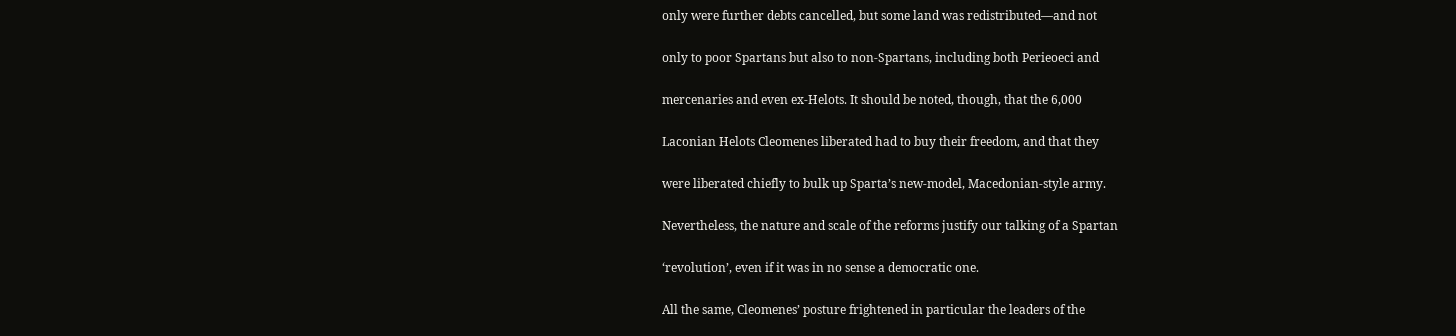only were further debts cancelled, but some land was redistributed—and not

only to poor Spartans but also to non-Spartans, including both Perieoeci and

mercenaries and even ex-Helots. It should be noted, though, that the 6,000

Laconian Helots Cleomenes liberated had to buy their freedom, and that they

were liberated chiefly to bulk up Sparta’s new-model, Macedonian-style army.

Nevertheless, the nature and scale of the reforms justify our talking of a Spartan

‘revolution’, even if it was in no sense a democratic one.

All the same, Cleomenes’ posture frightened in particular the leaders of the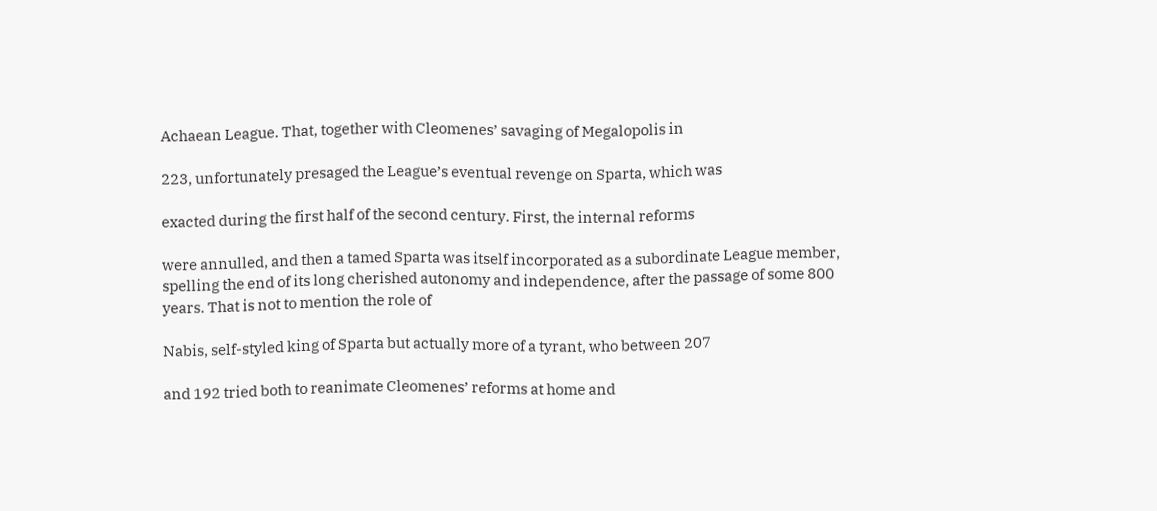Achaean League. That, together with Cleomenes’ savaging of Megalopolis in

223, unfortunately presaged the League’s eventual revenge on Sparta, which was

exacted during the first half of the second century. First, the internal reforms

were annulled, and then a tamed Sparta was itself incorporated as a subordinate League member, spelling the end of its long cherished autonomy and independence, after the passage of some 800 years. That is not to mention the role of

Nabis, self-styled king of Sparta but actually more of a tyrant, who between 207

and 192 tried both to reanimate Cleomenes’ reforms at home and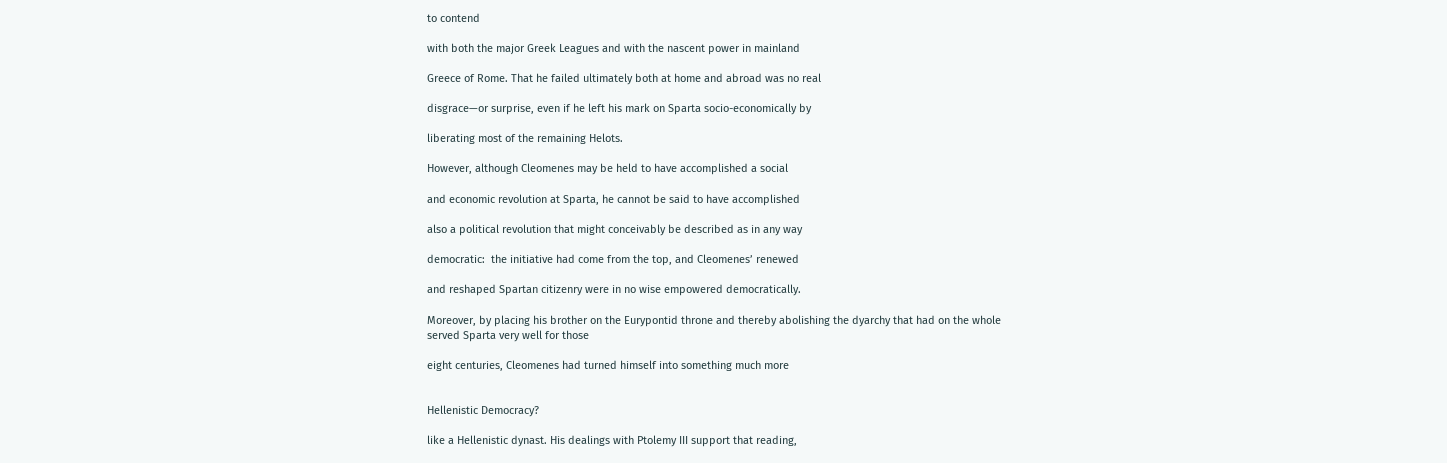to contend

with both the major Greek Leagues and with the nascent power in mainland

Greece of Rome. That he failed ultimately both at home and abroad was no real

disgrace—or surprise, even if he left his mark on Sparta socio-economically by

liberating most of the remaining Helots.

However, although Cleomenes may be held to have accomplished a social

and economic revolution at Sparta, he cannot be said to have accomplished

also a political revolution that might conceivably be described as in any way

democratic:  the initiative had come from the top, and Cleomenes’ renewed

and reshaped Spartan citizenry were in no wise empowered democratically.

Moreover, by placing his brother on the Eurypontid throne and thereby abolishing the dyarchy that had on the whole served Sparta very well for those

eight centuries, Cleomenes had turned himself into something much more


Hellenistic Democracy?

like a Hellenistic dynast. His dealings with Ptolemy III support that reading,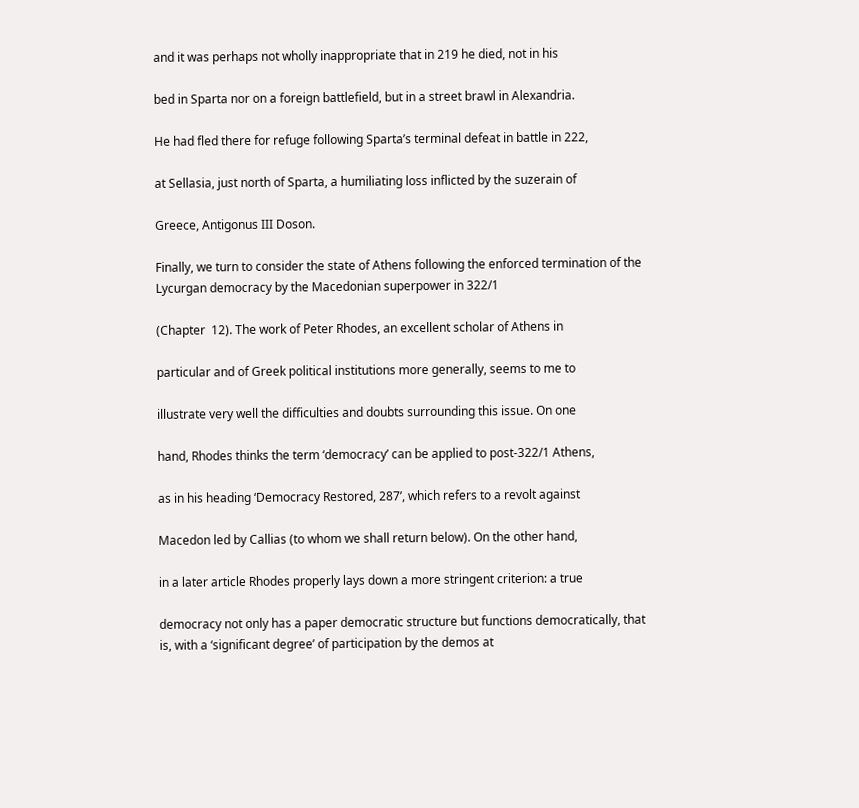and it was perhaps not wholly inappropriate that in 219 he died, not in his

bed in Sparta nor on a foreign battlefield, but in a street brawl in Alexandria.

He had fled there for refuge following Sparta’s terminal defeat in battle in 222,

at Sellasia, just north of Sparta, a humiliating loss inflicted by the suzerain of

Greece, Antigonus III Doson.

Finally, we turn to consider the state of Athens following the enforced termination of the Lycurgan democracy by the Macedonian superpower in 322/1

(Chapter  12). The work of Peter Rhodes, an excellent scholar of Athens in

particular and of Greek political institutions more generally, seems to me to

illustrate very well the difficulties and doubts surrounding this issue. On one

hand, Rhodes thinks the term ‘democracy’ can be applied to post-322/1 Athens,

as in his heading ‘Democracy Restored, 287’, which refers to a revolt against

Macedon led by Callias (to whom we shall return below). On the other hand,

in a later article Rhodes properly lays down a more stringent criterion: a true

democracy not only has a paper democratic structure but functions democratically, that is, with a ‘significant degree’ of participation by the demos at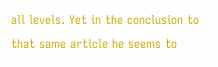all levels. Yet in the conclusion to that same article he seems to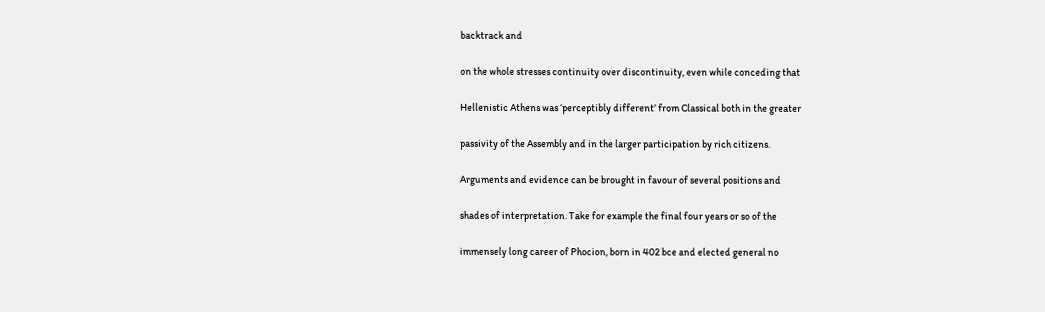backtrack and

on the whole stresses continuity over discontinuity, even while conceding that

Hellenistic Athens was ‘perceptibly different’ from Classical both in the greater

passivity of the Assembly and in the larger participation by rich citizens.

Arguments and evidence can be brought in favour of several positions and

shades of interpretation. Take for example the final four years or so of the

immensely long career of Phocion, born in 402 bce and elected general no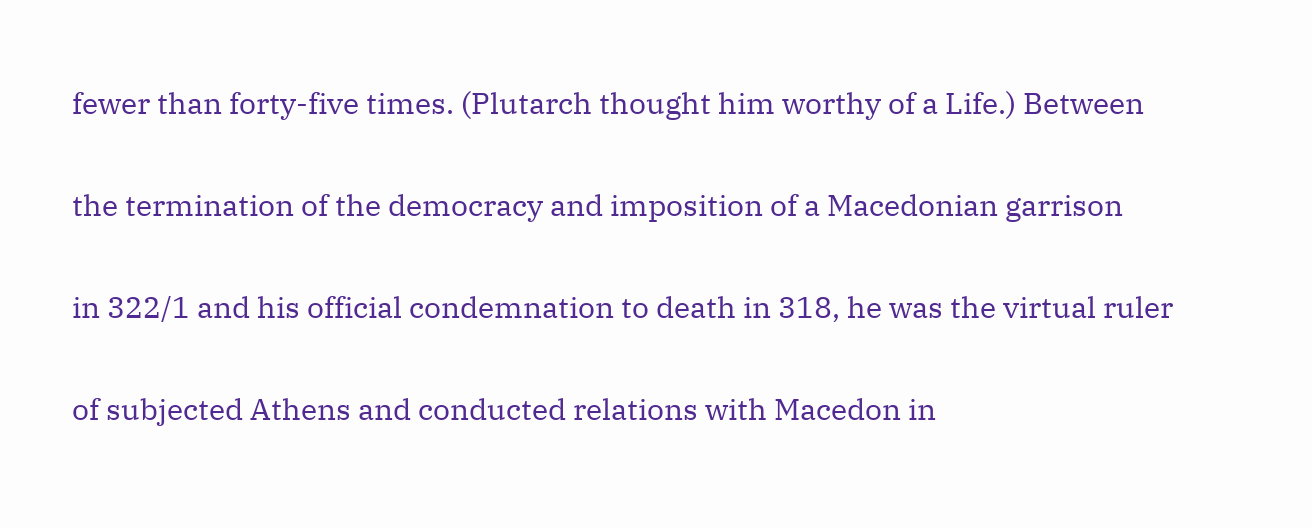fewer than forty-five times. (Plutarch thought him worthy of a Life.) Between

the termination of the democracy and imposition of a Macedonian garrison

in 322/1 and his official condemnation to death in 318, he was the virtual ruler

of subjected Athens and conducted relations with Macedon in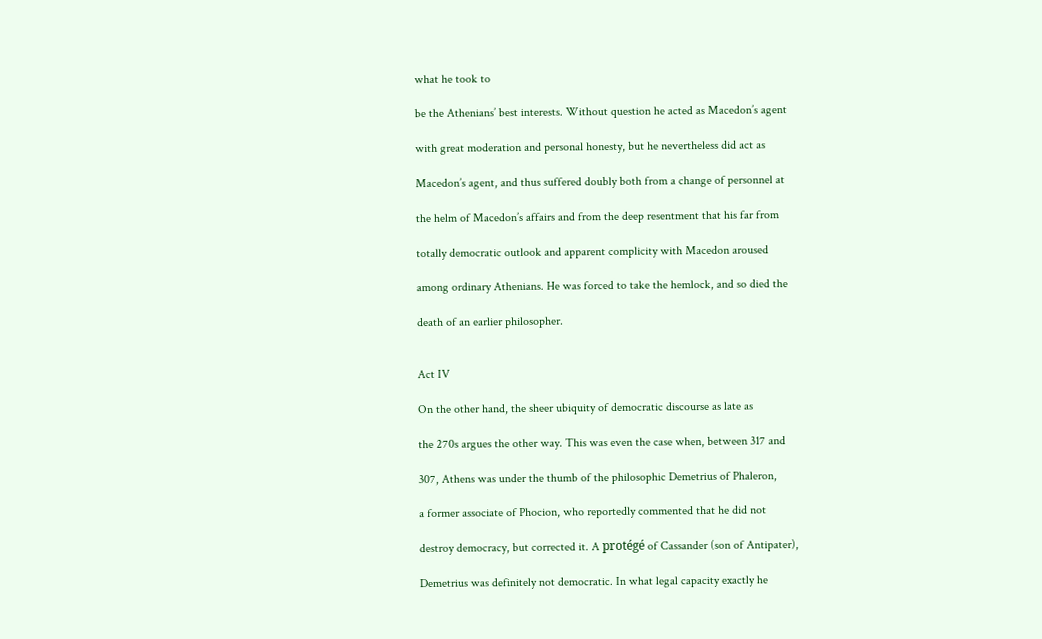what he took to

be the Athenians’ best interests. Without question he acted as Macedon’s agent

with great moderation and personal honesty, but he nevertheless did act as

Macedon’s agent, and thus suffered doubly both from a change of personnel at

the helm of Macedon’s affairs and from the deep resentment that his far from

totally democratic outlook and apparent complicity with Macedon aroused

among ordinary Athenians. He was forced to take the hemlock, and so died the

death of an earlier philosopher.


Act IV

On the other hand, the sheer ubiquity of democratic discourse as late as

the 270s argues the other way. This was even the case when, between 317 and

307, Athens was under the thumb of the philosophic Demetrius of Phaleron,

a former associate of Phocion, who reportedly commented that he did not

destroy democracy, but corrected it. A protégé of Cassander (son of Antipater),

Demetrius was definitely not democratic. In what legal capacity exactly he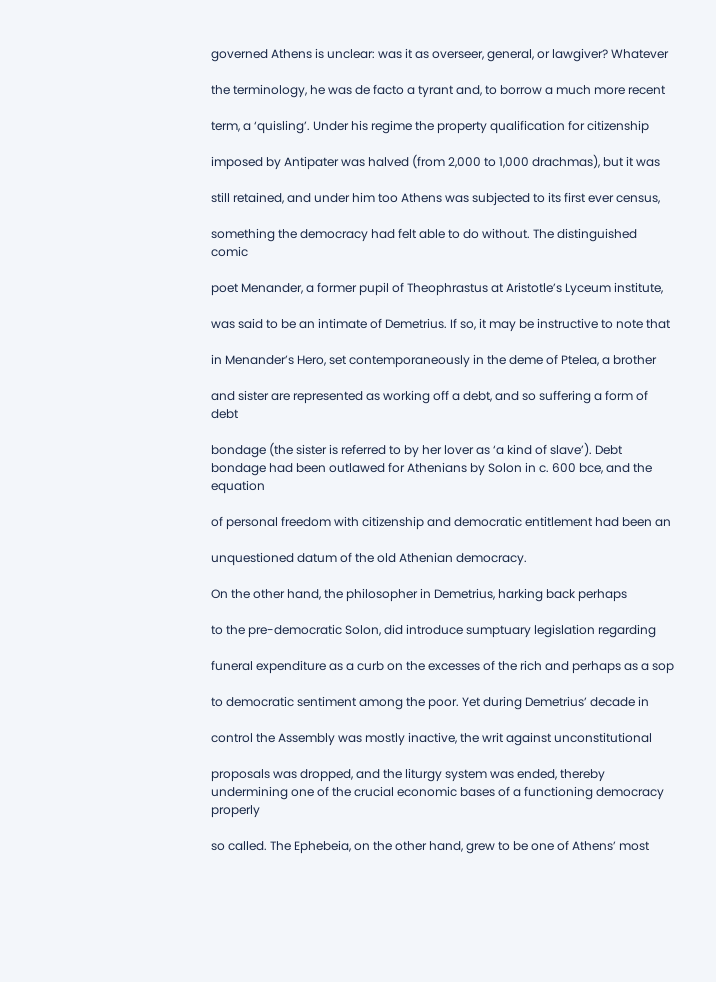governed Athens is unclear: was it as overseer, general, or lawgiver? Whatever

the terminology, he was de facto a tyrant and, to borrow a much more recent

term, a ‘quisling’. Under his regime the property qualification for citizenship

imposed by Antipater was halved (from 2,000 to 1,000 drachmas), but it was

still retained, and under him too Athens was subjected to its first ever census,

something the democracy had felt able to do without. The distinguished comic

poet Menander, a former pupil of Theophrastus at Aristotle’s Lyceum institute,

was said to be an intimate of Demetrius. If so, it may be instructive to note that

in Menander’s Hero, set contemporaneously in the deme of Ptelea, a brother

and sister are represented as working off a debt, and so suffering a form of debt

bondage (the sister is referred to by her lover as ‘a kind of slave’). Debt bondage had been outlawed for Athenians by Solon in c. 600 bce, and the equation

of personal freedom with citizenship and democratic entitlement had been an

unquestioned datum of the old Athenian democracy.

On the other hand, the philosopher in Demetrius, harking back perhaps

to the pre-democratic Solon, did introduce sumptuary legislation regarding

funeral expenditure as a curb on the excesses of the rich and perhaps as a sop

to democratic sentiment among the poor. Yet during Demetrius’ decade in

control the Assembly was mostly inactive, the writ against unconstitutional

proposals was dropped, and the liturgy system was ended, thereby undermining one of the crucial economic bases of a functioning democracy properly

so called. The Ephebeia, on the other hand, grew to be one of Athens’ most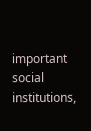important social institutions,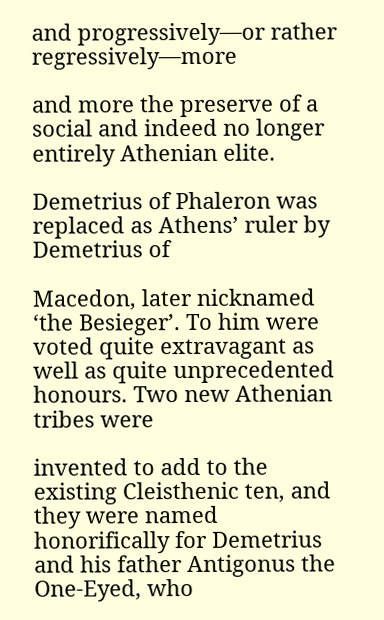and progressively—or rather regressively—more

and more the preserve of a social and indeed no longer entirely Athenian elite.

Demetrius of Phaleron was replaced as Athens’ ruler by Demetrius of

Macedon, later nicknamed ‘the Besieger’. To him were voted quite extravagant as well as quite unprecedented honours. Two new Athenian tribes were

invented to add to the existing Cleisthenic ten, and they were named honorifically for Demetrius and his father Antigonus the One-Eyed, who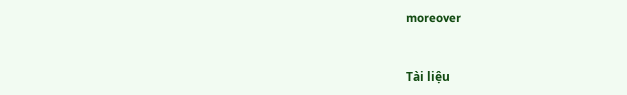moreover


Tài liệu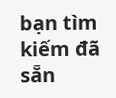bạn tìm kiếm đã sẵn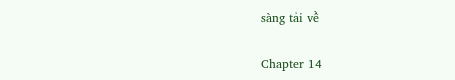sàng tải về

Chapter 14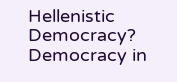Hellenistic Democracy? Democracy in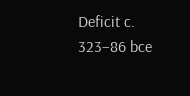Deficit c. 323–86 bce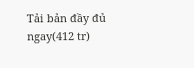Tải bản đầy đủ ngay(412 tr)